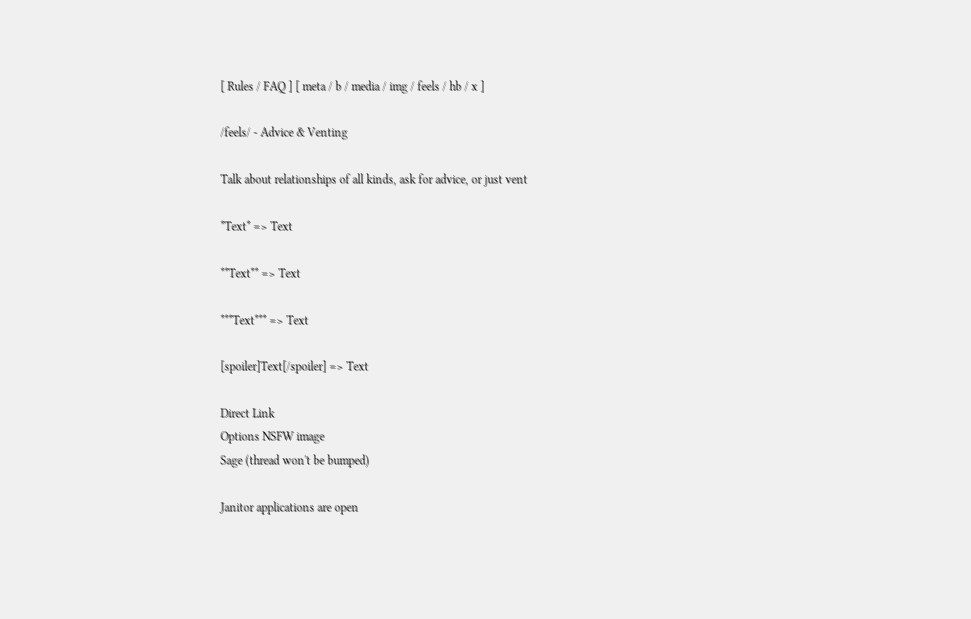[ Rules / FAQ ] [ meta / b / media / img / feels / hb / x ]

/feels/ - Advice & Venting

Talk about relationships of all kinds, ask for advice, or just vent

*Text* => Text

**Text** => Text

***Text*** => Text

[spoiler]Text[/spoiler] => Text

Direct Link
Options NSFW image
Sage (thread won't be bumped)

Janitor applications are open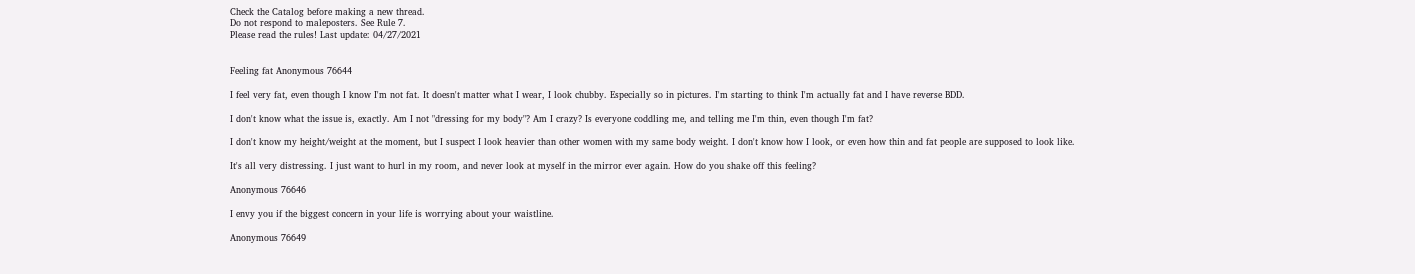Check the Catalog before making a new thread.
Do not respond to maleposters. See Rule 7.
Please read the rules! Last update: 04/27/2021


Feeling fat Anonymous 76644

I feel very fat, even though I know I'm not fat. It doesn't matter what I wear, I look chubby. Especially so in pictures. I'm starting to think I'm actually fat and I have reverse BDD.

I don't know what the issue is, exactly. Am I not "dressing for my body"? Am I crazy? Is everyone coddling me, and telling me I'm thin, even though I'm fat?

I don't know my height/weight at the moment, but I suspect I look heavier than other women with my same body weight. I don't know how I look, or even how thin and fat people are supposed to look like.

It's all very distressing. I just want to hurl in my room, and never look at myself in the mirror ever again. How do you shake off this feeling?

Anonymous 76646

I envy you if the biggest concern in your life is worrying about your waistline.

Anonymous 76649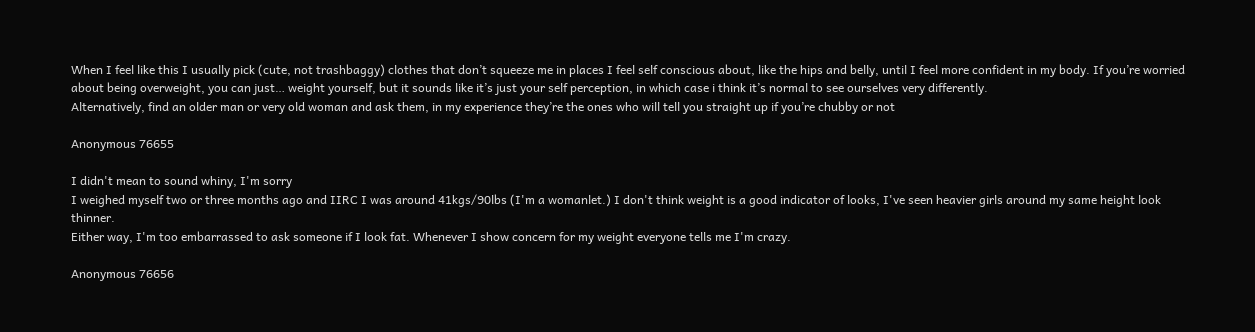When I feel like this I usually pick (cute, not trashbaggy) clothes that don’t squeeze me in places I feel self conscious about, like the hips and belly, until I feel more confident in my body. If you’re worried about being overweight, you can just… weight yourself, but it sounds like it’s just your self perception, in which case i think it’s normal to see ourselves very differently.
Alternatively, find an older man or very old woman and ask them, in my experience they’re the ones who will tell you straight up if you’re chubby or not

Anonymous 76655

I didn't mean to sound whiny, I'm sorry
I weighed myself two or three months ago and IIRC I was around 41kgs/90lbs (I'm a womanlet.) I don't think weight is a good indicator of looks, I've seen heavier girls around my same height look thinner.
Either way, I'm too embarrassed to ask someone if I look fat. Whenever I show concern for my weight everyone tells me I'm crazy.

Anonymous 76656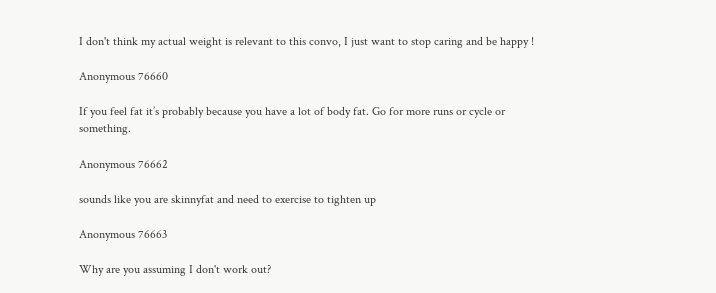I don't think my actual weight is relevant to this convo, I just want to stop caring and be happy !

Anonymous 76660

If you feel fat it’s probably because you have a lot of body fat. Go for more runs or cycle or something.

Anonymous 76662

sounds like you are skinnyfat and need to exercise to tighten up

Anonymous 76663

Why are you assuming I don't work out?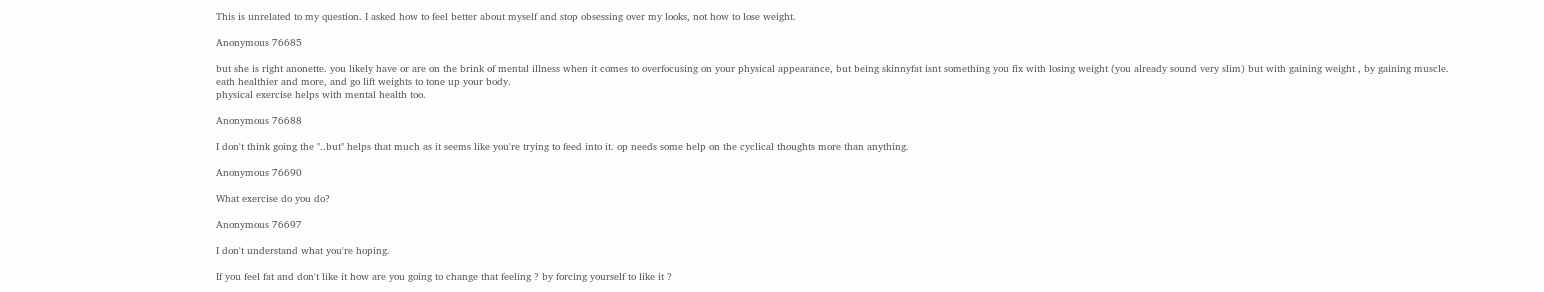This is unrelated to my question. I asked how to feel better about myself and stop obsessing over my looks, not how to lose weight.

Anonymous 76685

but she is right anonette. you likely have or are on the brink of mental illness when it comes to overfocusing on your physical appearance, but being skinnyfat isnt something you fix with losing weight (you already sound very slim) but with gaining weight , by gaining muscle.
eath healthier and more, and go lift weights to tone up your body.
physical exercise helps with mental health too.

Anonymous 76688

I don't think going the "..but" helps that much as it seems like you're trying to feed into it. op needs some help on the cyclical thoughts more than anything.

Anonymous 76690

What exercise do you do?

Anonymous 76697

I don't understand what you're hoping.

If you feel fat and don't like it how are you going to change that feeling ? by forcing yourself to like it ?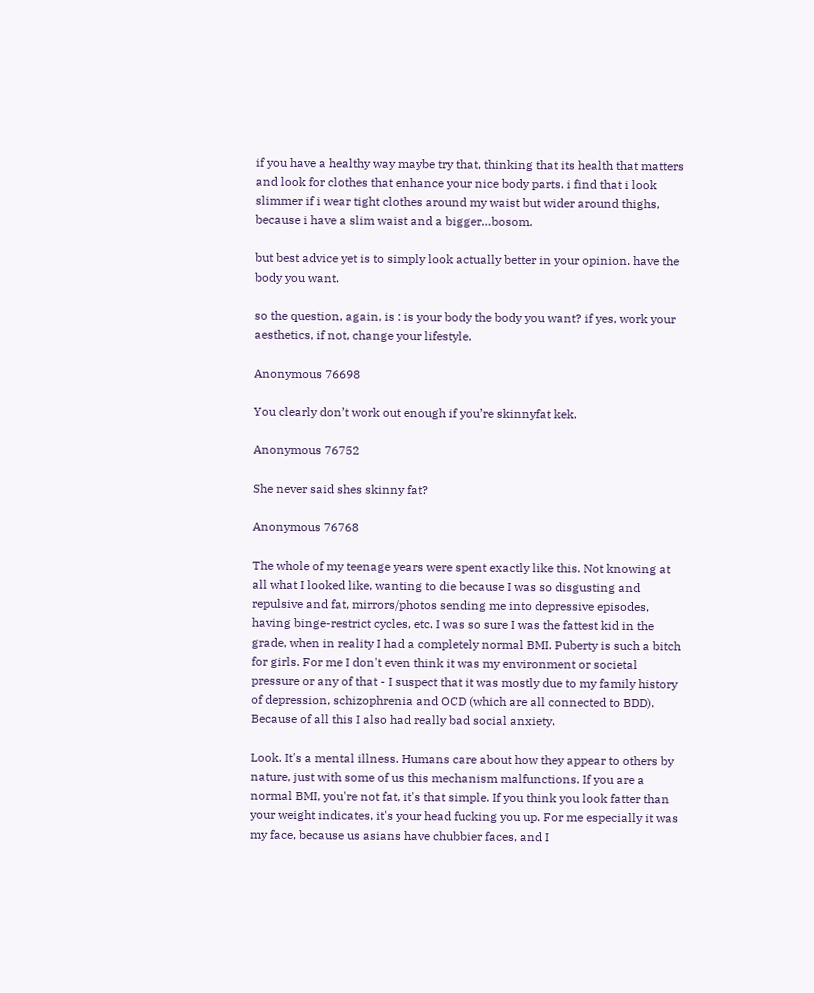if you have a healthy way maybe try that, thinking that its health that matters and look for clothes that enhance your nice body parts. i find that i look slimmer if i wear tight clothes around my waist but wider around thighs, because i have a slim waist and a bigger…bosom.

but best advice yet is to simply look actually better in your opinion. have the body you want.

so the question, again, is : is your body the body you want? if yes, work your aesthetics, if not, change your lifestyle.

Anonymous 76698

You clearly don’t work out enough if you’re skinnyfat kek.

Anonymous 76752

She never said shes skinny fat?

Anonymous 76768

The whole of my teenage years were spent exactly like this. Not knowing at all what I looked like, wanting to die because I was so disgusting and repulsive and fat, mirrors/photos sending me into depressive episodes, having binge-restrict cycles, etc. I was so sure I was the fattest kid in the grade, when in reality I had a completely normal BMI. Puberty is such a bitch for girls. For me I don't even think it was my environment or societal pressure or any of that - I suspect that it was mostly due to my family history of depression, schizophrenia and OCD (which are all connected to BDD). Because of all this I also had really bad social anxiety.

Look. It's a mental illness. Humans care about how they appear to others by nature, just with some of us this mechanism malfunctions. If you are a normal BMI, you're not fat, it's that simple. If you think you look fatter than your weight indicates, it's your head fucking you up. For me especially it was my face, because us asians have chubbier faces, and I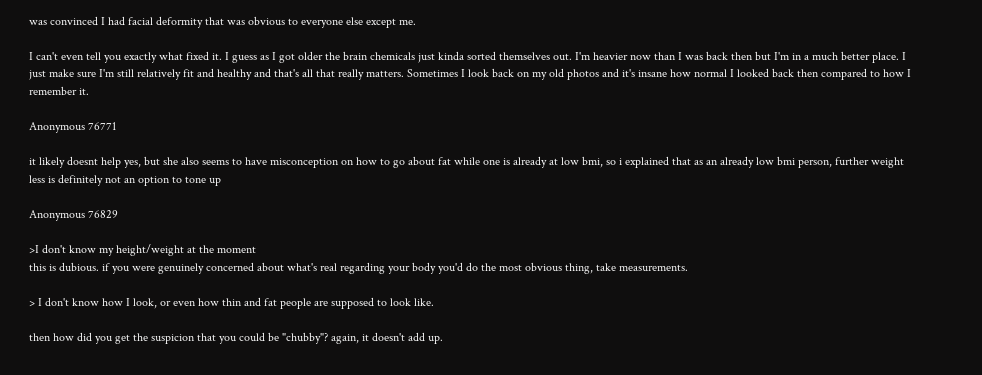was convinced I had facial deformity that was obvious to everyone else except me.

I can't even tell you exactly what fixed it. I guess as I got older the brain chemicals just kinda sorted themselves out. I'm heavier now than I was back then but I'm in a much better place. I just make sure I'm still relatively fit and healthy and that's all that really matters. Sometimes I look back on my old photos and it's insane how normal I looked back then compared to how I remember it.

Anonymous 76771

it likely doesnt help yes, but she also seems to have misconception on how to go about fat while one is already at low bmi, so i explained that as an already low bmi person, further weight less is definitely not an option to tone up

Anonymous 76829

>I don't know my height/weight at the moment
this is dubious. if you were genuinely concerned about what's real regarding your body you'd do the most obvious thing, take measurements.

> I don't know how I look, or even how thin and fat people are supposed to look like.

then how did you get the suspicion that you could be "chubby"? again, it doesn't add up.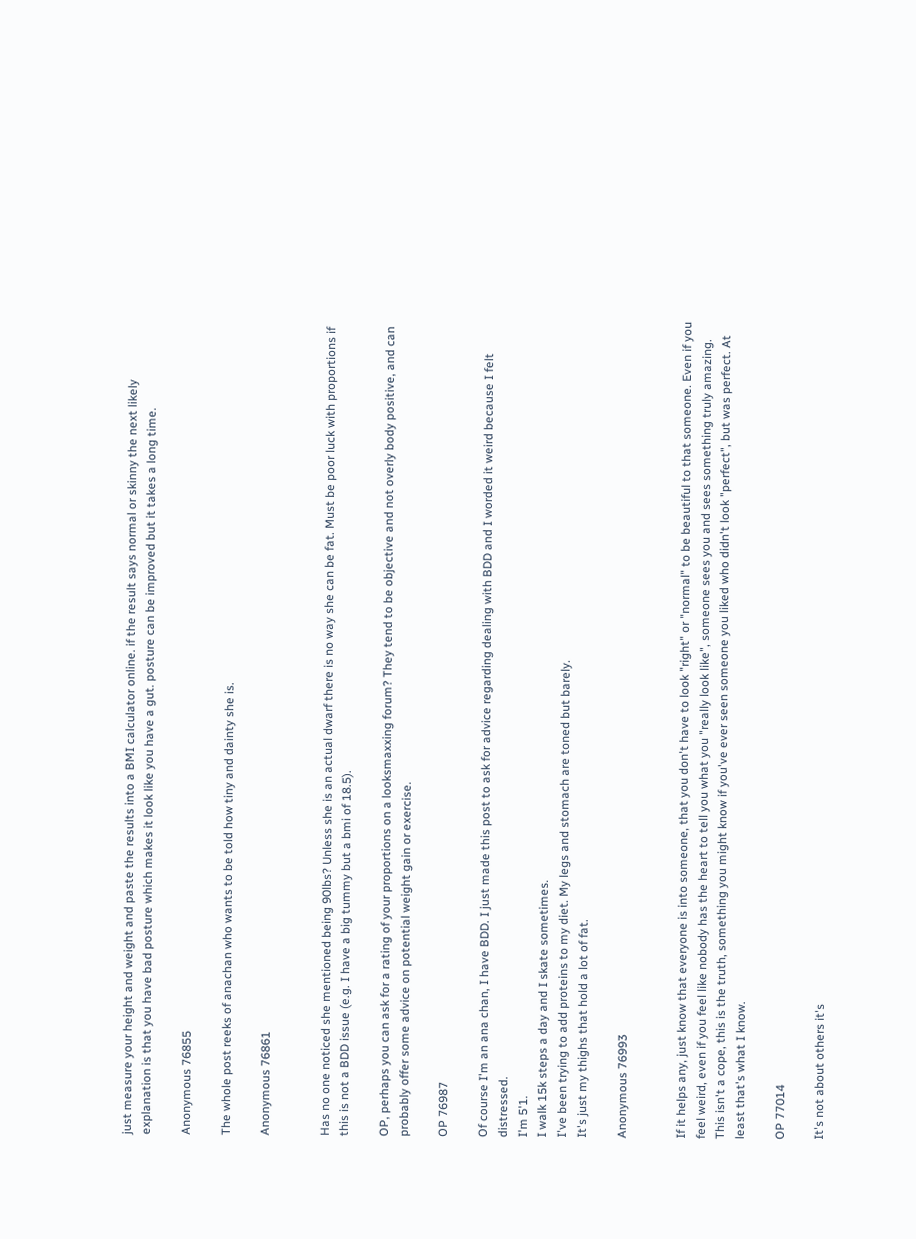just measure your height and weight and paste the results into a BMI calculator online. if the result says normal or skinny the next likely explanation is that you have bad posture which makes it look like you have a gut. posture can be improved but it takes a long time.

Anonymous 76855

The whole post reeks of anachan who wants to be told how tiny and dainty she is.

Anonymous 76861


Has no one noticed she mentioned being 90lbs? Unless she is an actual dwarf there is no way she can be fat. Must be poor luck with proportions if this is not a BDD issue (e.g. I have a big tummy but a bmi of 18.5).

OP, perhaps you can ask for a rating of your proportions on a looksmaxxing forum? They tend to be objective and not overly body positive, and can probably offer some advice on potential weight gain or exercise.

OP 76987

Of course I'm an ana chan, I have BDD. I just made this post to ask for advice regarding dealing with BDD and I worded it weird because I felt distressed.
I'm 5'1.
I walk 15k steps a day and I skate sometimes.
I've been trying to add proteins to my diet. My legs and stomach are toned but barely.
It's just my thighs that hold a lot of fat.

Anonymous 76993


If it helps any, just know that everyone is into someone, that you don't have to look "right" or "normal" to be beautiful to that someone. Even if you feel weird, even if you feel like nobody has the heart to tell you what you "really look like", someone sees you and sees something truly amazing. This isn't a cope, this is the truth, something you might know if you've ever seen someone you liked who didn't look "perfect", but was perfect. At least that's what I know.

OP 77014

It's not about others it's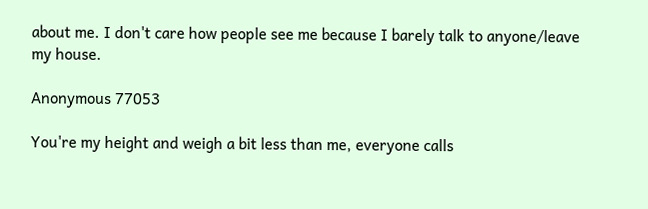about me. I don't care how people see me because I barely talk to anyone/leave my house.

Anonymous 77053

You're my height and weigh a bit less than me, everyone calls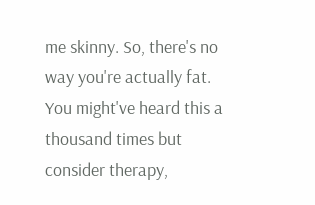me skinny. So, there's no way you're actually fat. You might've heard this a thousand times but consider therapy,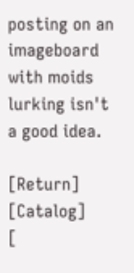posting on an imageboard with moids lurking isn't a good idea.

[Return] [Catalog]
[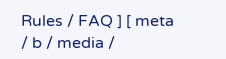Rules / FAQ ] [ meta / b / media /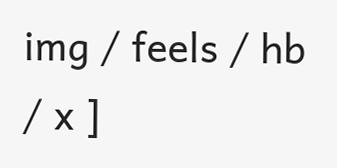img / feels / hb / x ]